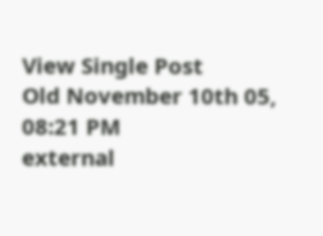View Single Post
Old November 10th 05, 08:21 PM
external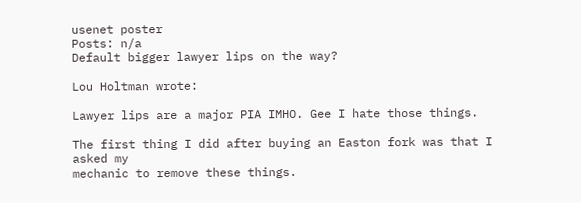usenet poster
Posts: n/a
Default bigger lawyer lips on the way?

Lou Holtman wrote:

Lawyer lips are a major PIA IMHO. Gee I hate those things.

The first thing I did after buying an Easton fork was that I asked my
mechanic to remove these things.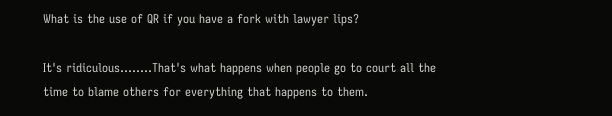What is the use of QR if you have a fork with lawyer lips?

It's ridiculous........That's what happens when people go to court all the
time to blame others for everything that happens to them.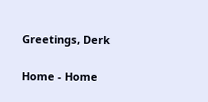Greetings, Derk

Home - Home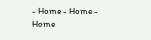- Home - Home - Home